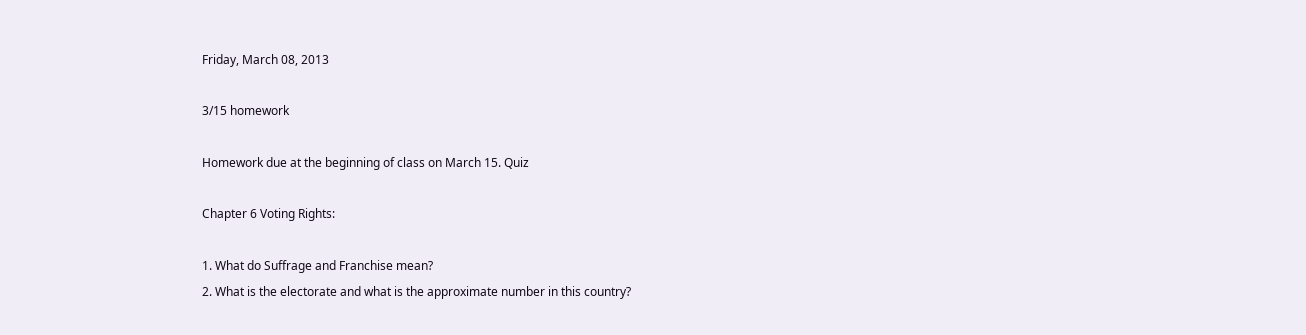Friday, March 08, 2013

3/15 homework

Homework due at the beginning of class on March 15. Quiz

Chapter 6 Voting Rights:

1. What do Suffrage and Franchise mean?
2. What is the electorate and what is the approximate number in this country?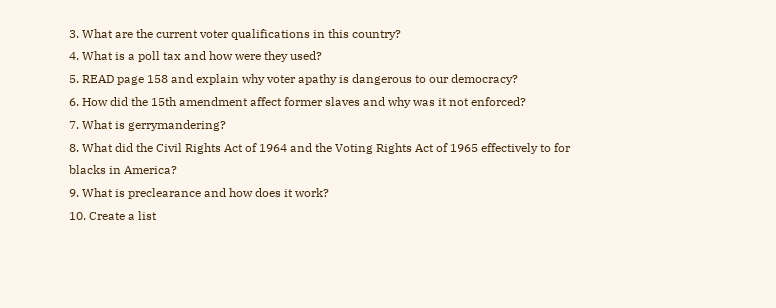3. What are the current voter qualifications in this country?
4. What is a poll tax and how were they used?
5. READ page 158 and explain why voter apathy is dangerous to our democracy?
6. How did the 15th amendment affect former slaves and why was it not enforced?
7. What is gerrymandering?
8. What did the Civil Rights Act of 1964 and the Voting Rights Act of 1965 effectively to for blacks in America?
9. What is preclearance and how does it work?
10. Create a list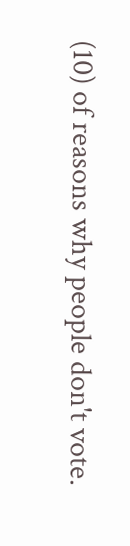(10) of reasons why people don't vote.